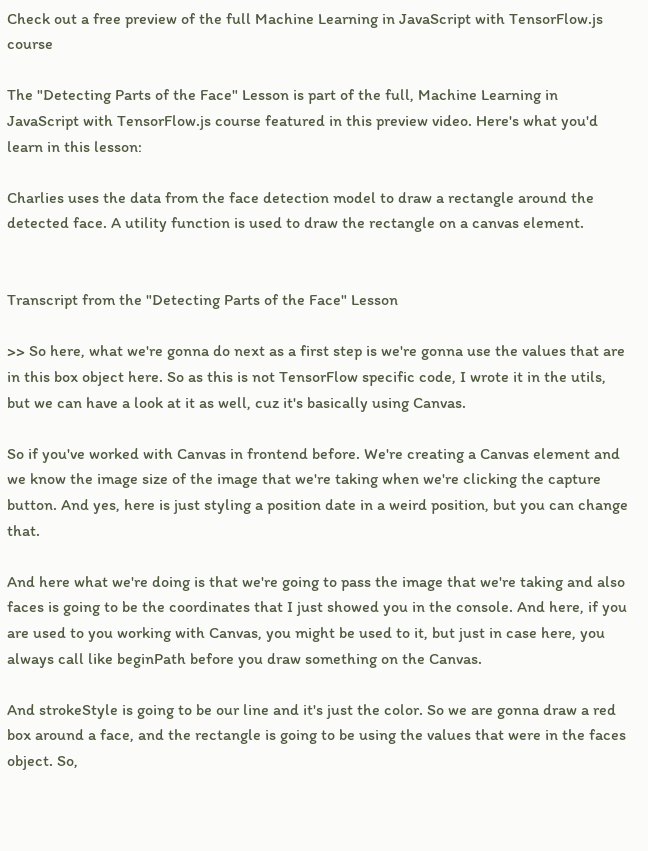Check out a free preview of the full Machine Learning in JavaScript with TensorFlow.js course

The "Detecting Parts of the Face" Lesson is part of the full, Machine Learning in JavaScript with TensorFlow.js course featured in this preview video. Here's what you'd learn in this lesson:

Charlies uses the data from the face detection model to draw a rectangle around the detected face. A utility function is used to draw the rectangle on a canvas element.


Transcript from the "Detecting Parts of the Face" Lesson

>> So here, what we're gonna do next as a first step is we're gonna use the values that are in this box object here. So as this is not TensorFlow specific code, I wrote it in the utils, but we can have a look at it as well, cuz it's basically using Canvas.

So if you've worked with Canvas in frontend before. We're creating a Canvas element and we know the image size of the image that we're taking when we're clicking the capture button. And yes, here is just styling a position date in a weird position, but you can change that.

And here what we're doing is that we're going to pass the image that we're taking and also faces is going to be the coordinates that I just showed you in the console. And here, if you are used to you working with Canvas, you might be used to it, but just in case here, you always call like beginPath before you draw something on the Canvas.

And strokeStyle is going to be our line and it's just the color. So we are gonna draw a red box around a face, and the rectangle is going to be using the values that were in the faces object. So,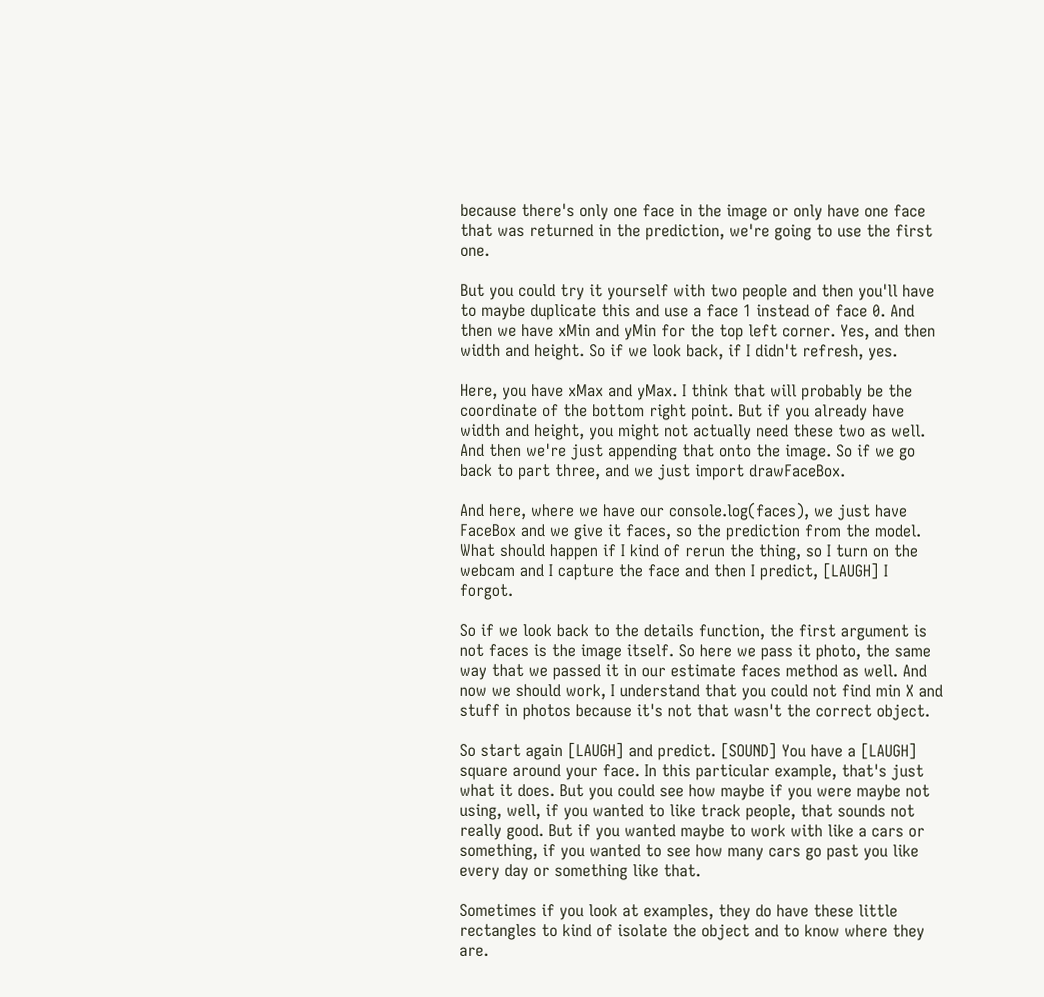because there's only one face in the image or only have one face that was returned in the prediction, we're going to use the first one.

But you could try it yourself with two people and then you'll have to maybe duplicate this and use a face 1 instead of face 0. And then we have xMin and yMin for the top left corner. Yes, and then width and height. So if we look back, if I didn't refresh, yes.

Here, you have xMax and yMax. I think that will probably be the coordinate of the bottom right point. But if you already have width and height, you might not actually need these two as well. And then we're just appending that onto the image. So if we go back to part three, and we just import drawFaceBox.

And here, where we have our console.log(faces), we just have FaceBox and we give it faces, so the prediction from the model. What should happen if I kind of rerun the thing, so I turn on the webcam and I capture the face and then I predict, [LAUGH] I forgot.

So if we look back to the details function, the first argument is not faces is the image itself. So here we pass it photo, the same way that we passed it in our estimate faces method as well. And now we should work, I understand that you could not find min X and stuff in photos because it's not that wasn't the correct object.

So start again [LAUGH] and predict. [SOUND] You have a [LAUGH] square around your face. In this particular example, that's just what it does. But you could see how maybe if you were maybe not using, well, if you wanted to like track people, that sounds not really good. But if you wanted maybe to work with like a cars or something, if you wanted to see how many cars go past you like every day or something like that.

Sometimes if you look at examples, they do have these little rectangles to kind of isolate the object and to know where they are.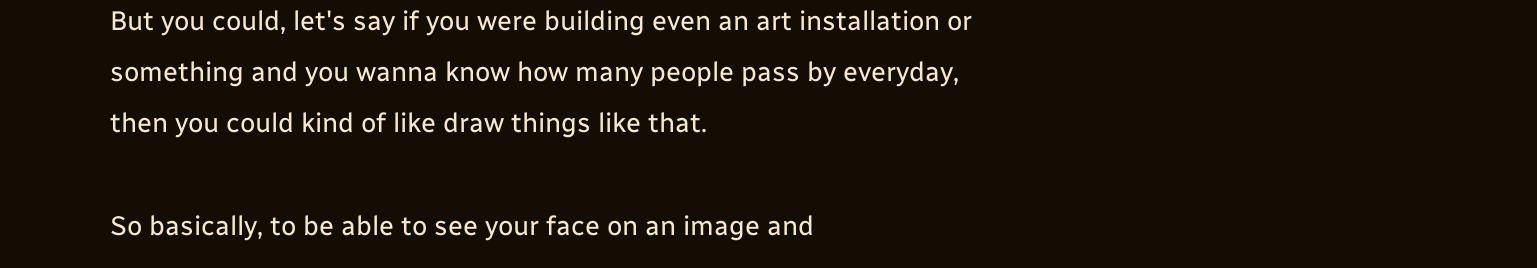But you could, let's say if you were building even an art installation or something and you wanna know how many people pass by everyday, then you could kind of like draw things like that.

So basically, to be able to see your face on an image and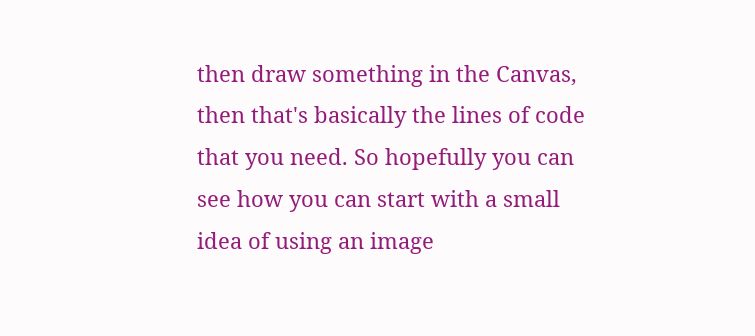then draw something in the Canvas, then that's basically the lines of code that you need. So hopefully you can see how you can start with a small idea of using an image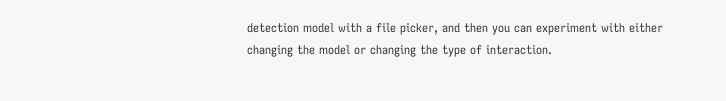detection model with a file picker, and then you can experiment with either changing the model or changing the type of interaction.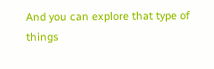And you can explore that type of things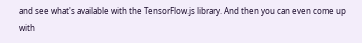and see what's available with the TensorFlow.js library. And then you can even come up with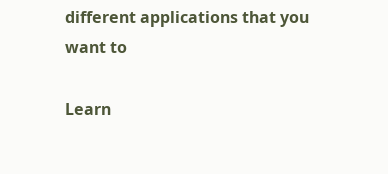different applications that you want to

Learn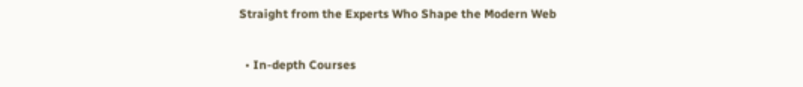Straight from the Experts Who Shape the Modern Web

  • In-depth Courses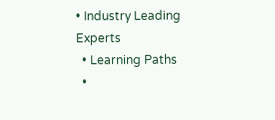• Industry Leading Experts
  • Learning Paths
  •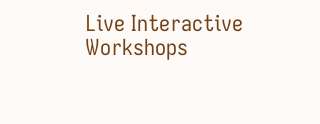Live Interactive Workshops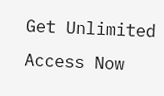Get Unlimited Access Now